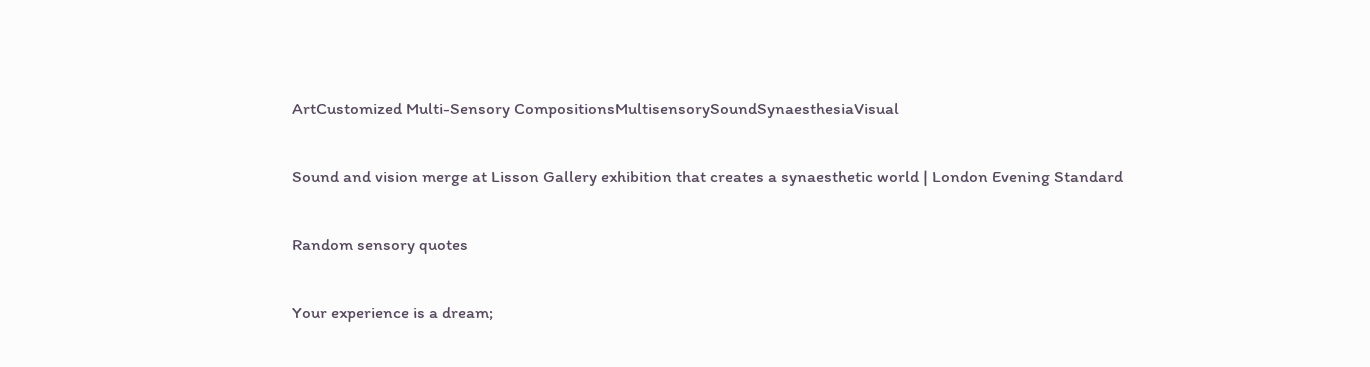ArtCustomized Multi-Sensory CompositionsMultisensorySoundSynaesthesiaVisual

Sound and vision merge at Lisson Gallery exhibition that creates a synaesthetic world | London Evening Standard

Random sensory quotes

Your experience is a dream;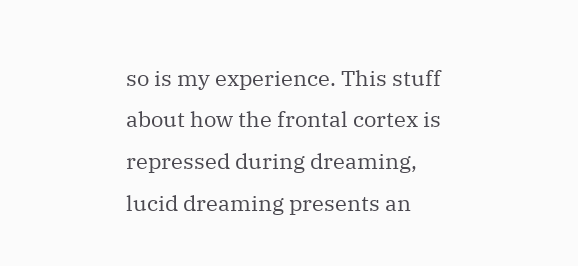so is my experience. This stuff about how the frontal cortex is repressed during dreaming, lucid dreaming presents an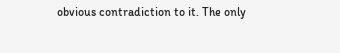obvious contradiction to it. The only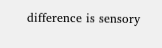difference is sensory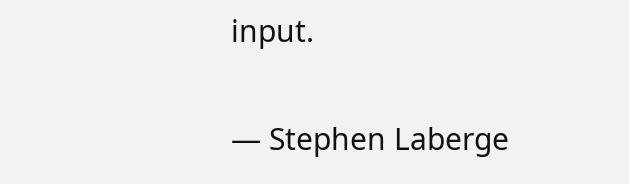input.

— Stephen Laberge